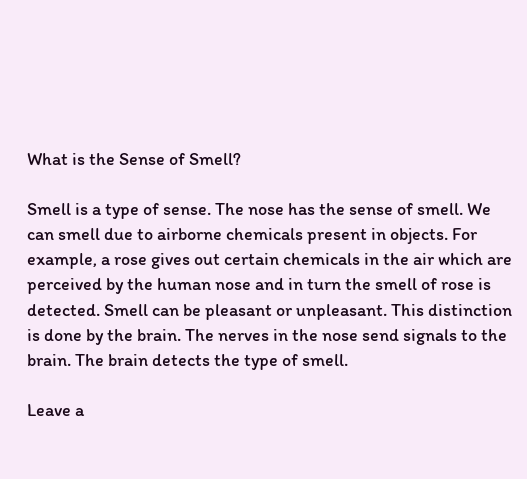What is the Sense of Smell?

Smell is a type of sense. The nose has the sense of smell. We can smell due to airborne chemicals present in objects. For example, a rose gives out certain chemicals in the air which are perceived by the human nose and in turn the smell of rose is detected. Smell can be pleasant or unpleasant. This distinction is done by the brain. The nerves in the nose send signals to the brain. The brain detects the type of smell.

Leave a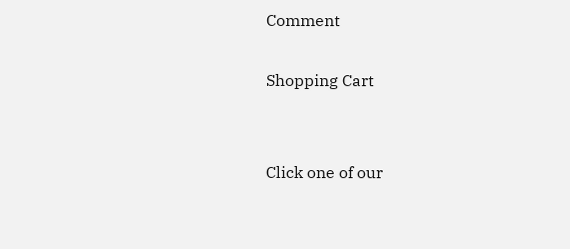Comment

Shopping Cart


Click one of our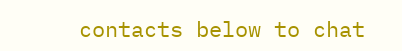contacts below to chat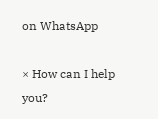on WhatsApp

× How can I help you?